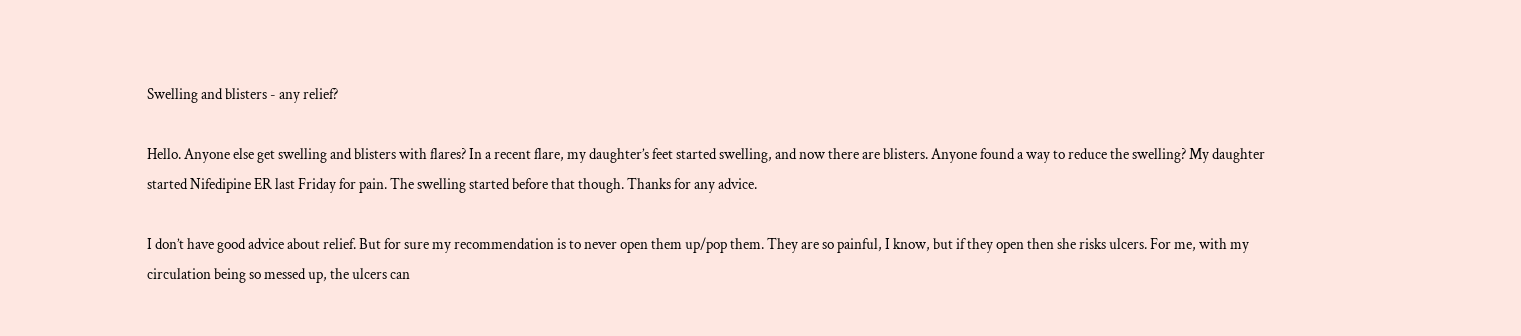Swelling and blisters - any relief?

Hello. Anyone else get swelling and blisters with flares? In a recent flare, my daughter’s feet started swelling, and now there are blisters. Anyone found a way to reduce the swelling? My daughter started Nifedipine ER last Friday for pain. The swelling started before that though. Thanks for any advice.

I don’t have good advice about relief. But for sure my recommendation is to never open them up/pop them. They are so painful, I know, but if they open then she risks ulcers. For me, with my circulation being so messed up, the ulcers can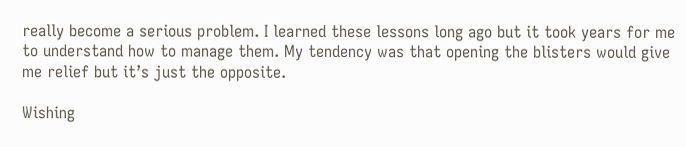really become a serious problem. I learned these lessons long ago but it took years for me to understand how to manage them. My tendency was that opening the blisters would give me relief but it’s just the opposite.

Wishing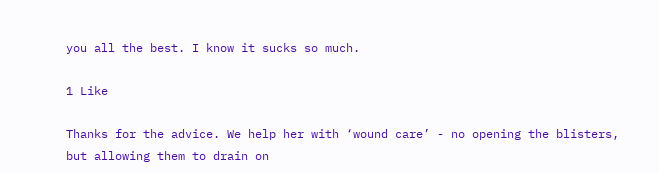you all the best. I know it sucks so much.

1 Like

Thanks for the advice. We help her with ‘wound care’ - no opening the blisters, but allowing them to drain on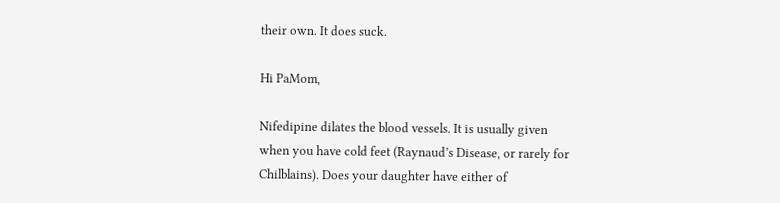their own. It does suck.

Hi PaMom,

Nifedipine dilates the blood vessels. It is usually given when you have cold feet (Raynaud’s Disease, or rarely for Chilblains). Does your daughter have either of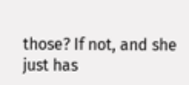those? If not, and she just has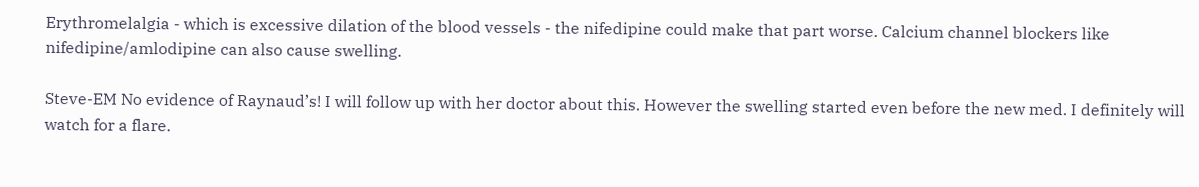Erythromelalgia - which is excessive dilation of the blood vessels - the nifedipine could make that part worse. Calcium channel blockers like nifedipine/amlodipine can also cause swelling.

Steve-EM No evidence of Raynaud’s! I will follow up with her doctor about this. However the swelling started even before the new med. I definitely will watch for a flare.